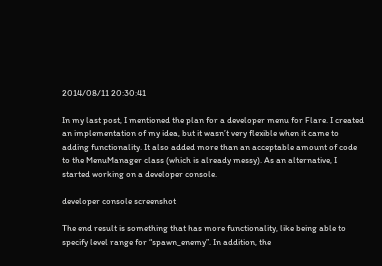2014/08/11 20:30:41

In my last post, I mentioned the plan for a developer menu for Flare. I created an implementation of my idea, but it wasn’t very flexible when it came to adding functionality. It also added more than an acceptable amount of code to the MenuManager class (which is already messy). As an alternative, I started working on a developer console.

developer console screenshot

The end result is something that has more functionality, like being able to specify level range for “spawn_enemy”. In addition, the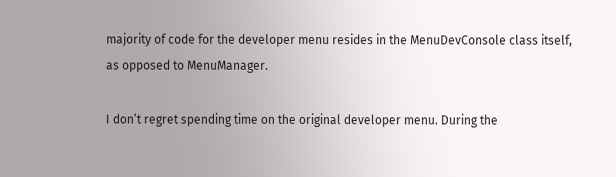majority of code for the developer menu resides in the MenuDevConsole class itself, as opposed to MenuManager.

I don’t regret spending time on the original developer menu. During the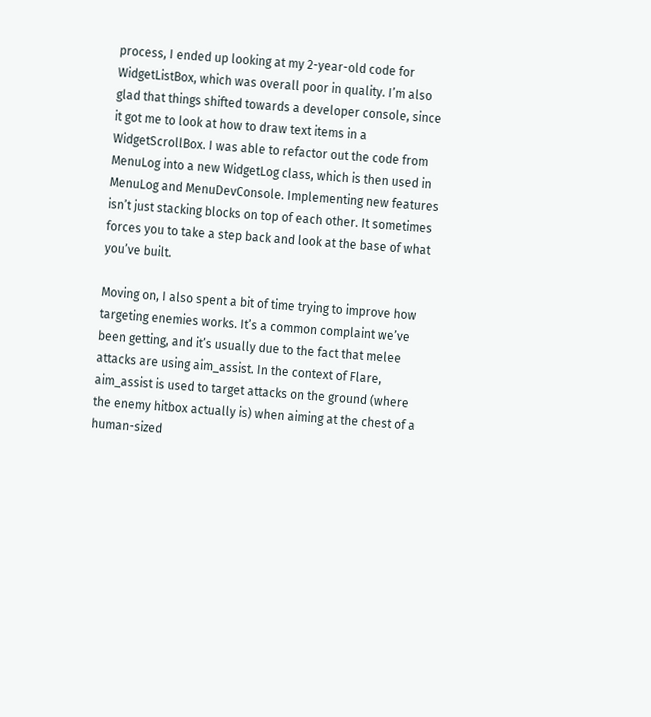process, I ended up looking at my 2-year-old code for WidgetListBox, which was overall poor in quality. I’m also glad that things shifted towards a developer console, since it got me to look at how to draw text items in a WidgetScrollBox. I was able to refactor out the code from MenuLog into a new WidgetLog class, which is then used in MenuLog and MenuDevConsole. Implementing new features isn’t just stacking blocks on top of each other. It sometimes forces you to take a step back and look at the base of what you’ve built.

Moving on, I also spent a bit of time trying to improve how targeting enemies works. It’s a common complaint we’ve been getting, and it’s usually due to the fact that melee attacks are using aim_assist. In the context of Flare, aim_assist is used to target attacks on the ground (where the enemy hitbox actually is) when aiming at the chest of a human-sized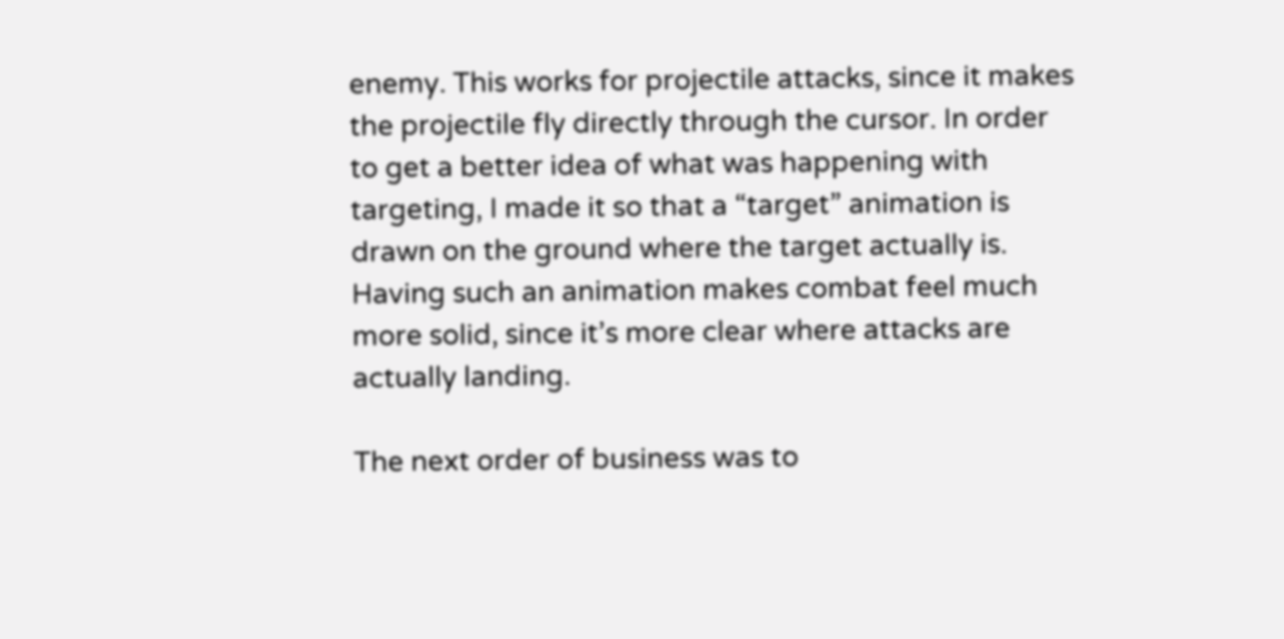enemy. This works for projectile attacks, since it makes the projectile fly directly through the cursor. In order to get a better idea of what was happening with targeting, I made it so that a “target” animation is drawn on the ground where the target actually is. Having such an animation makes combat feel much more solid, since it’s more clear where attacks are actually landing.

The next order of business was to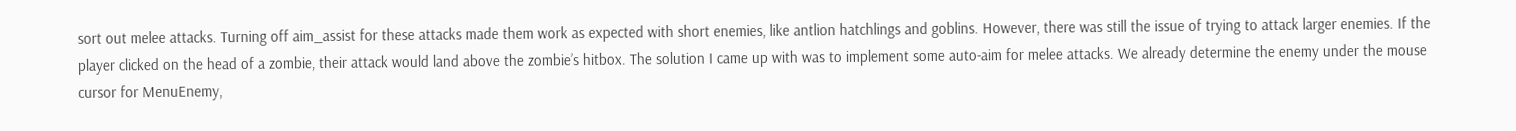sort out melee attacks. Turning off aim_assist for these attacks made them work as expected with short enemies, like antlion hatchlings and goblins. However, there was still the issue of trying to attack larger enemies. If the player clicked on the head of a zombie, their attack would land above the zombie’s hitbox. The solution I came up with was to implement some auto-aim for melee attacks. We already determine the enemy under the mouse cursor for MenuEnemy,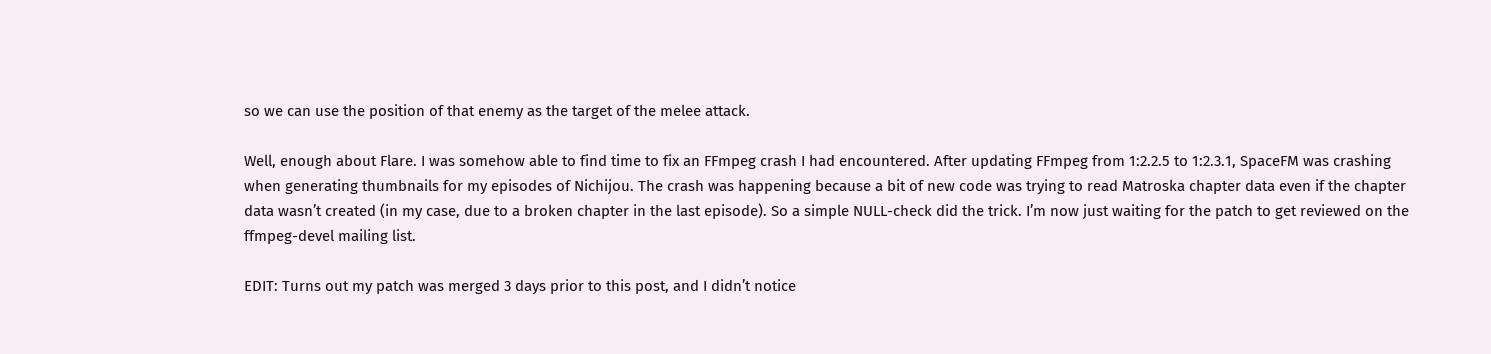so we can use the position of that enemy as the target of the melee attack.

Well, enough about Flare. I was somehow able to find time to fix an FFmpeg crash I had encountered. After updating FFmpeg from 1:2.2.5 to 1:2.3.1, SpaceFM was crashing when generating thumbnails for my episodes of Nichijou. The crash was happening because a bit of new code was trying to read Matroska chapter data even if the chapter data wasn’t created (in my case, due to a broken chapter in the last episode). So a simple NULL-check did the trick. I’m now just waiting for the patch to get reviewed on the ffmpeg-devel mailing list.

EDIT: Turns out my patch was merged 3 days prior to this post, and I didn’t notice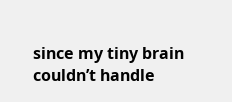since my tiny brain couldn’t handle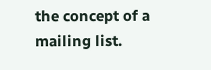the concept of a mailing list.